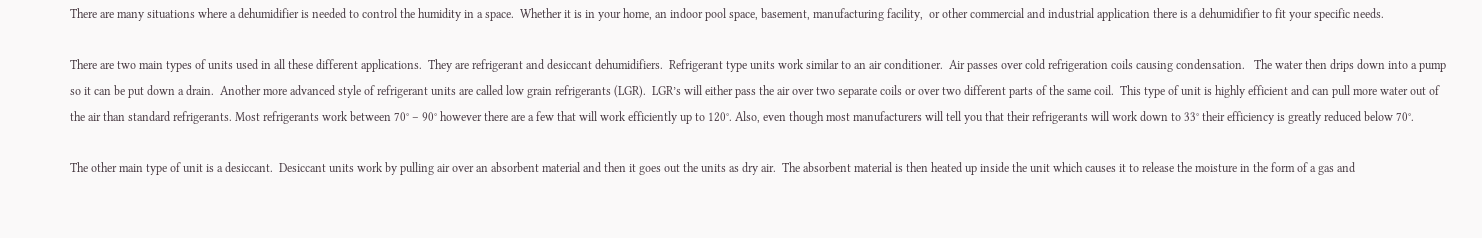There are many situations where a dehumidifier is needed to control the humidity in a space.  Whether it is in your home, an indoor pool space, basement, manufacturing facility,  or other commercial and industrial application there is a dehumidifier to fit your specific needs.

There are two main types of units used in all these different applications.  They are refrigerant and desiccant dehumidifiers.  Refrigerant type units work similar to an air conditioner.  Air passes over cold refrigeration coils causing condensation.   The water then drips down into a pump so it can be put down a drain.  Another more advanced style of refrigerant units are called low grain refrigerants (LGR).  LGR’s will either pass the air over two separate coils or over two different parts of the same coil.  This type of unit is highly efficient and can pull more water out of the air than standard refrigerants. Most refrigerants work between 70° – 90° however there are a few that will work efficiently up to 120°. Also, even though most manufacturers will tell you that their refrigerants will work down to 33° their efficiency is greatly reduced below 70°.

The other main type of unit is a desiccant.  Desiccant units work by pulling air over an absorbent material and then it goes out the units as dry air.  The absorbent material is then heated up inside the unit which causes it to release the moisture in the form of a gas and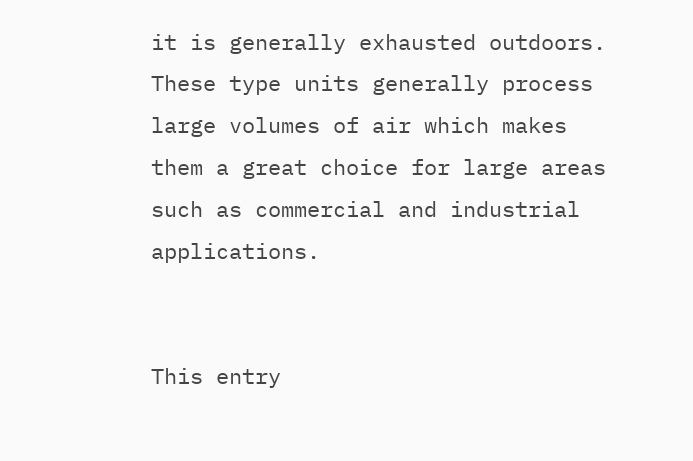it is generally exhausted outdoors. These type units generally process large volumes of air which makes them a great choice for large areas such as commercial and industrial applications.


This entry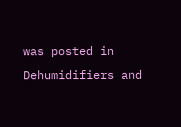was posted in Dehumidifiers and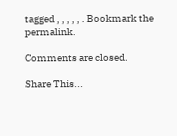tagged , , , , , . Bookmark the permalink.

Comments are closed.

Share This...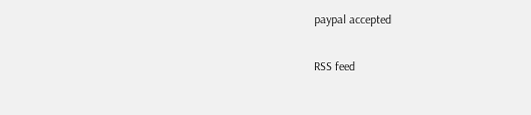paypal accepted

RSS feed